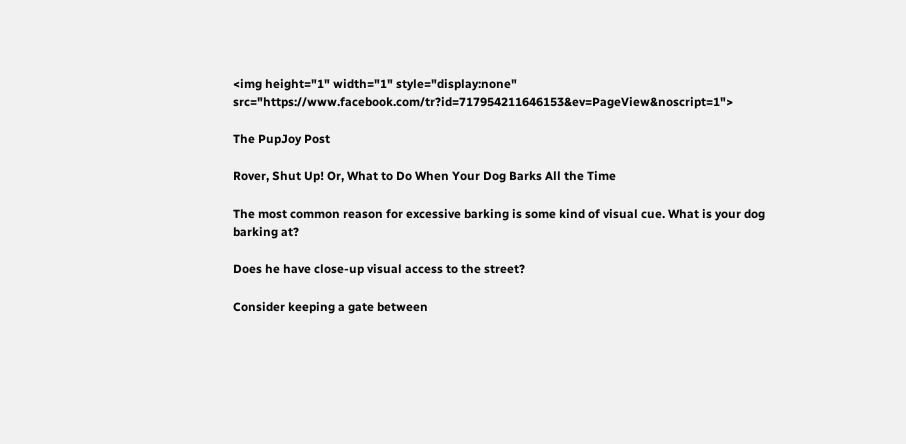<img height="1" width="1" style="display:none" src="https://www.facebook.com/tr?id=717954211646153&ev=PageView&noscript=1">

The PupJoy Post

Rover, Shut Up! Or, What to Do When Your Dog Barks All the Time

The most common reason for excessive barking is some kind of visual cue. What is your dog barking at?

Does he have close-up visual access to the street?

Consider keeping a gate between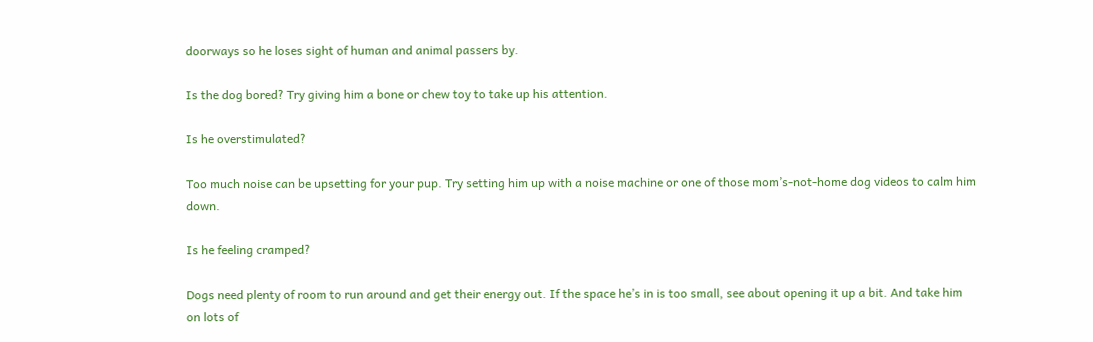doorways so he loses sight of human and animal passers by.

Is the dog bored? Try giving him a bone or chew toy to take up his attention.

Is he overstimulated?

Too much noise can be upsetting for your pup. Try setting him up with a noise machine or one of those mom’s-not-home dog videos to calm him down.

Is he feeling cramped?

Dogs need plenty of room to run around and get their energy out. If the space he’s in is too small, see about opening it up a bit. And take him on lots of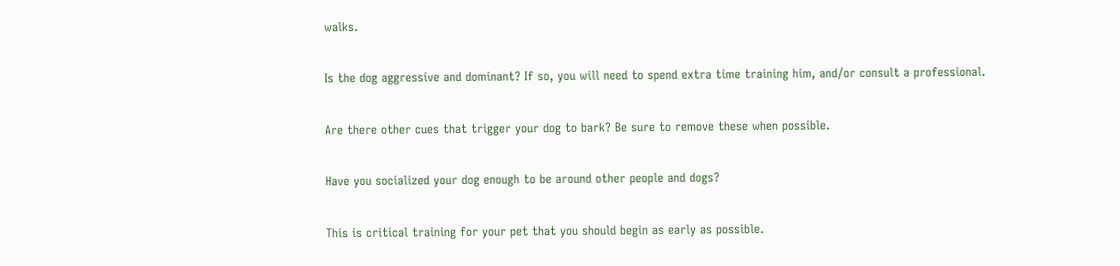walks.

Is the dog aggressive and dominant? If so, you will need to spend extra time training him, and/or consult a professional.

Are there other cues that trigger your dog to bark? Be sure to remove these when possible.

Have you socialized your dog enough to be around other people and dogs?

This is critical training for your pet that you should begin as early as possible.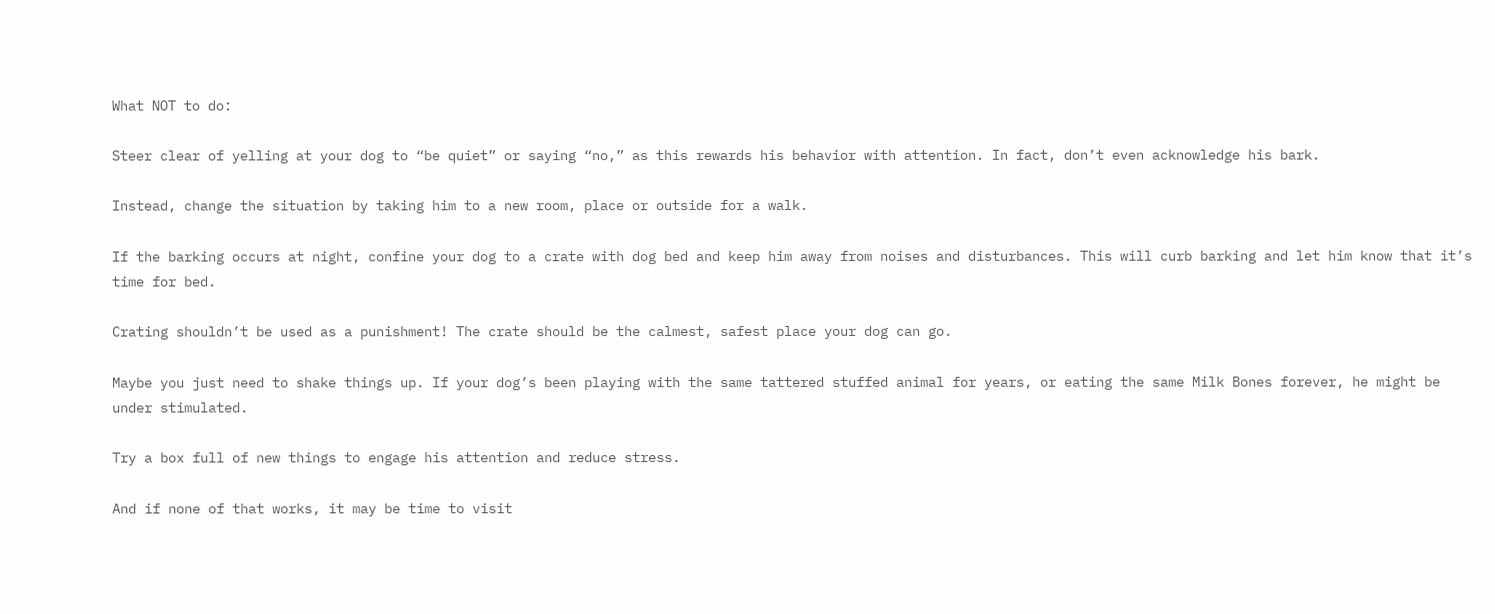What NOT to do:

Steer clear of yelling at your dog to “be quiet” or saying “no,” as this rewards his behavior with attention. In fact, don’t even acknowledge his bark.

Instead, change the situation by taking him to a new room, place or outside for a walk.

If the barking occurs at night, confine your dog to a crate with dog bed and keep him away from noises and disturbances. This will curb barking and let him know that it’s time for bed.

Crating shouldn’t be used as a punishment! The crate should be the calmest, safest place your dog can go.

Maybe you just need to shake things up. If your dog’s been playing with the same tattered stuffed animal for years, or eating the same Milk Bones forever, he might be under stimulated.

Try a box full of new things to engage his attention and reduce stress.

And if none of that works, it may be time to visit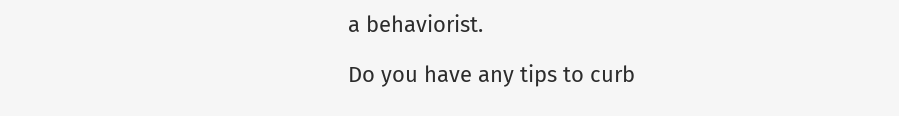a behaviorist.

Do you have any tips to curb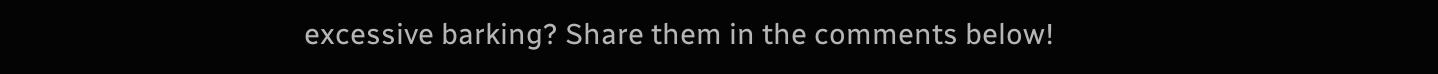excessive barking? Share them in the comments below!